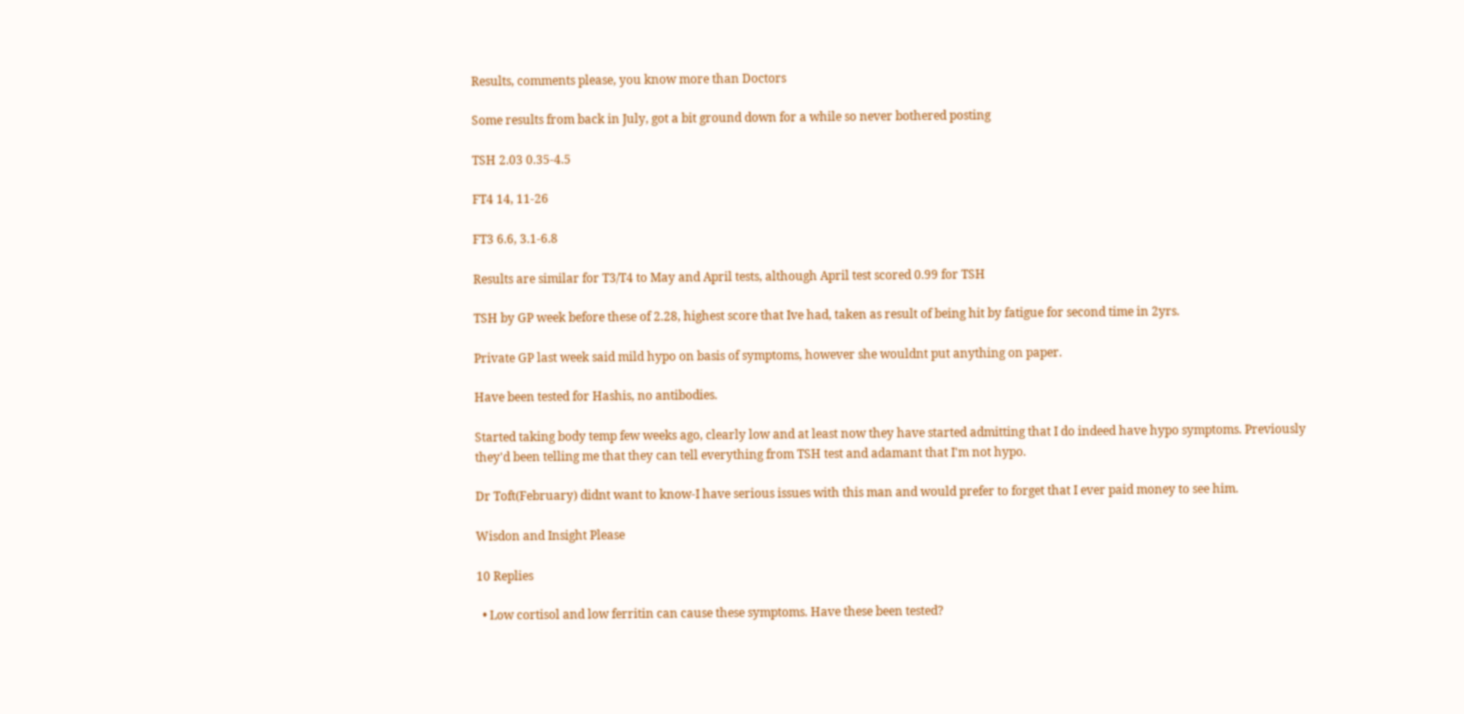Results, comments please, you know more than Doctors

Some results from back in July, got a bit ground down for a while so never bothered posting

TSH 2.03 0.35-4.5

FT4 14, 11-26

FT3 6.6, 3.1-6.8

Results are similar for T3/T4 to May and April tests, although April test scored 0.99 for TSH

TSH by GP week before these of 2.28, highest score that Ive had, taken as result of being hit by fatigue for second time in 2yrs.

Private GP last week said mild hypo on basis of symptoms, however she wouldnt put anything on paper.

Have been tested for Hashis, no antibodies.

Started taking body temp few weeks ago, clearly low and at least now they have started admitting that I do indeed have hypo symptoms. Previously they'd been telling me that they can tell everything from TSH test and adamant that I'm not hypo.

Dr Toft(February) didnt want to know-I have serious issues with this man and would prefer to forget that I ever paid money to see him.

Wisdon and Insight Please

10 Replies

  • Low cortisol and low ferritin can cause these symptoms. Have these been tested?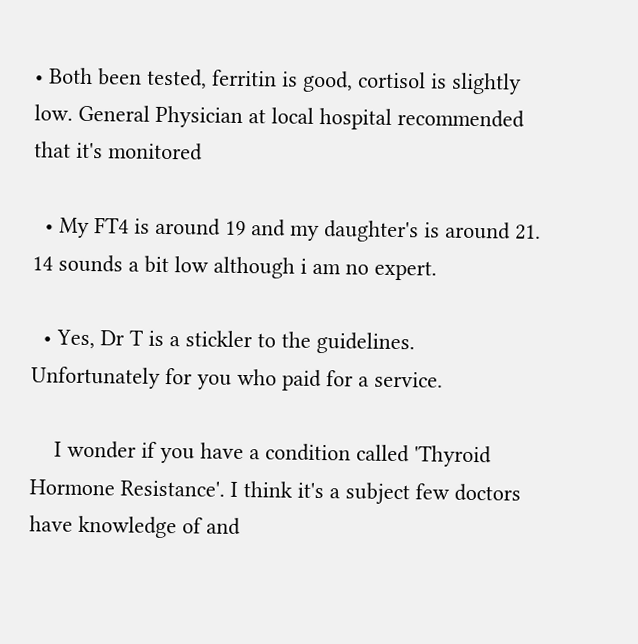• Both been tested, ferritin is good, cortisol is slightly low. General Physician at local hospital recommended that it's monitored

  • My FT4 is around 19 and my daughter's is around 21. 14 sounds a bit low although i am no expert.

  • Yes, Dr T is a stickler to the guidelines. Unfortunately for you who paid for a service.

    I wonder if you have a condition called 'Thyroid Hormone Resistance'. I think it's a subject few doctors have knowledge of and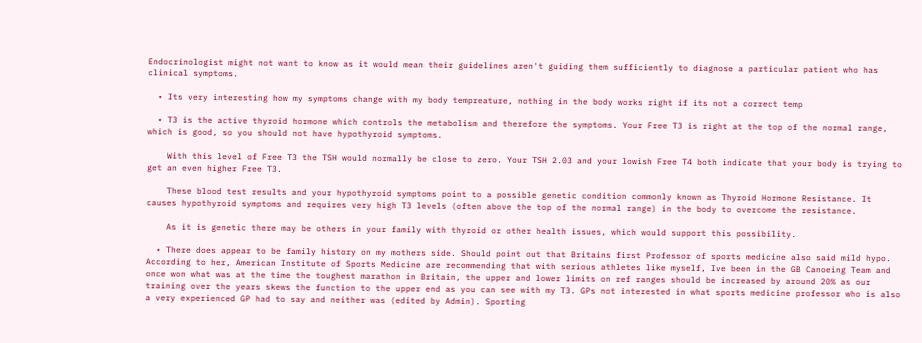Endocrinologist might not want to know as it would mean their guidelines aren't guiding them sufficiently to diagnose a particular patient who has clinical symptoms.

  • Its very interesting how my symptoms change with my body tempreature, nothing in the body works right if its not a correct temp

  • T3 is the active thyroid hormone which controls the metabolism and therefore the symptoms. Your Free T3 is right at the top of the normal range, which is good, so you should not have hypothyroid symptoms.

    With this level of Free T3 the TSH would normally be close to zero. Your TSH 2.03 and your lowish Free T4 both indicate that your body is trying to get an even higher Free T3.

    These blood test results and your hypothyroid symptoms point to a possible genetic condition commonly known as Thyroid Hormone Resistance. It causes hypothyroid symptoms and requires very high T3 levels (often above the top of the normal range) in the body to overcome the resistance.

    As it is genetic there may be others in your family with thyroid or other health issues, which would support this possibility.

  • There does appear to be family history on my mothers side. Should point out that Britains first Professor of sports medicine also said mild hypo. According to her, American Institute of Sports Medicine are recommending that with serious athletes like myself, Ive been in the GB Canoeing Team and once won what was at the time the toughest marathon in Britain, the upper and lower limits on ref ranges should be increased by around 20% as our training over the years skews the function to the upper end as you can see with my T3. GPs not interested in what sports medicine professor who is also a very experienced GP had to say and neither was (edited by Admin). Sporting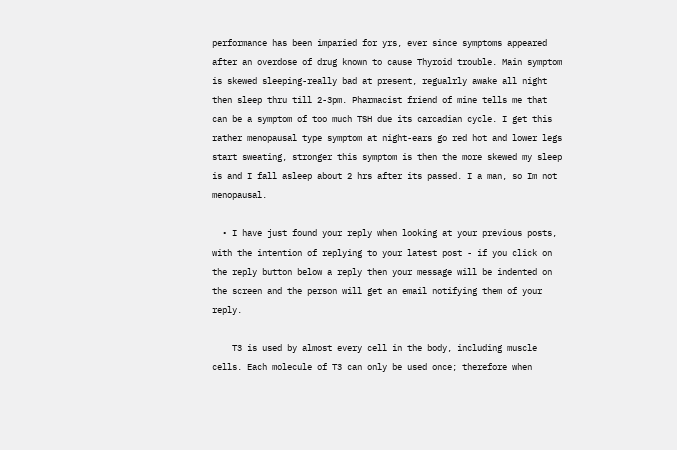performance has been imparied for yrs, ever since symptoms appeared after an overdose of drug known to cause Thyroid trouble. Main symptom is skewed sleeping-really bad at present, regualrly awake all night then sleep thru till 2-3pm. Pharmacist friend of mine tells me that can be a symptom of too much TSH due its carcadian cycle. I get this rather menopausal type symptom at night-ears go red hot and lower legs start sweating, stronger this symptom is then the more skewed my sleep is and I fall asleep about 2 hrs after its passed. I a man, so Im not menopausal.

  • I have just found your reply when looking at your previous posts, with the intention of replying to your latest post - if you click on the reply button below a reply then your message will be indented on the screen and the person will get an email notifying them of your reply.

    T3 is used by almost every cell in the body, including muscle cells. Each molecule of T3 can only be used once; therefore when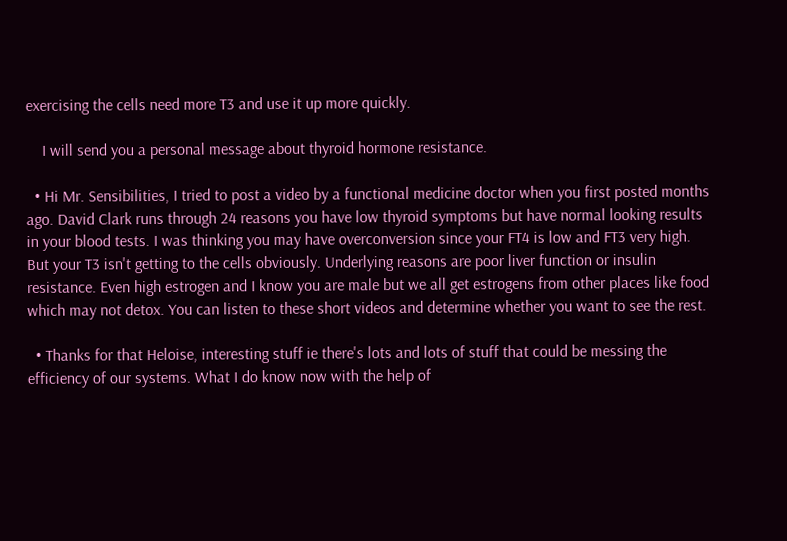exercising the cells need more T3 and use it up more quickly.

    I will send you a personal message about thyroid hormone resistance.

  • Hi Mr. Sensibilities, I tried to post a video by a functional medicine doctor when you first posted months ago. David Clark runs through 24 reasons you have low thyroid symptoms but have normal looking results in your blood tests. I was thinking you may have overconversion since your FT4 is low and FT3 very high. But your T3 isn't getting to the cells obviously. Underlying reasons are poor liver function or insulin resistance. Even high estrogen and I know you are male but we all get estrogens from other places like food which may not detox. You can listen to these short videos and determine whether you want to see the rest.

  • Thanks for that Heloise, interesting stuff ie there's lots and lots of stuff that could be messing the efficiency of our systems. What I do know now with the help of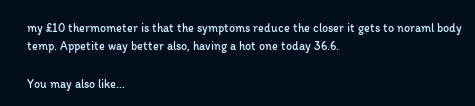my £10 thermometer is that the symptoms reduce the closer it gets to noraml body temp. Appetite way better also, having a hot one today 36.6.

You may also like...